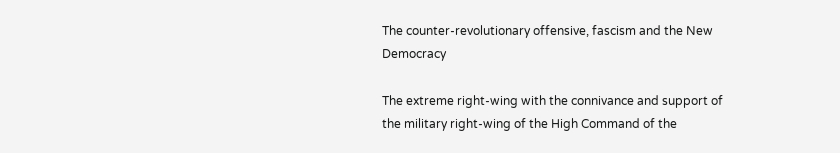The counter-revolutionary offensive, fascism and the New Democracy

The extreme right-wing with the connivance and support of the military right-wing of the High Command of the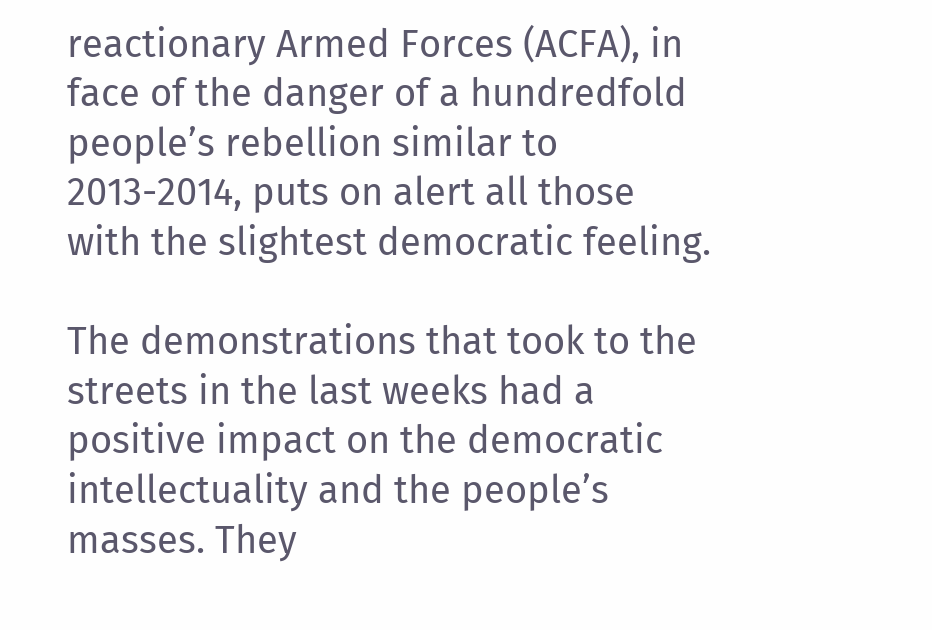reactionary Armed Forces (ACFA), in face of the danger of a hundredfold people’s rebellion similar to 2013-2014, puts on alert all those with the slightest democratic feeling.

The demonstrations that took to the streets in the last weeks had a positive impact on the democratic intellectuality and the people’s masses. They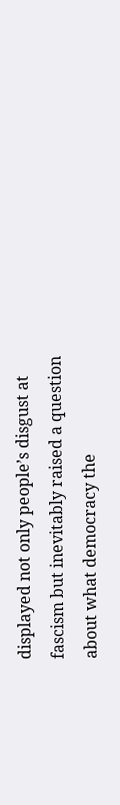displayed not only people’s disgust at fascism but inevitably raised a question about what democracy the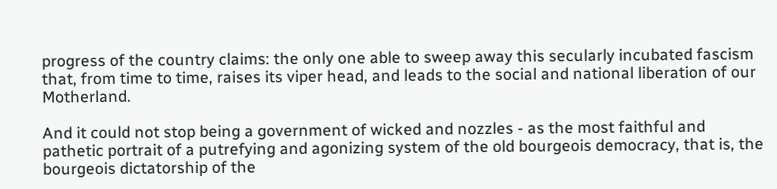progress of the country claims: the only one able to sweep away this secularly incubated fascism that, from time to time, raises its viper head, and leads to the social and national liberation of our Motherland.

And it could not stop being a government of wicked and nozzles - as the most faithful and pathetic portrait of a putrefying and agonizing system of the old bourgeois democracy, that is, the bourgeois dictatorship of the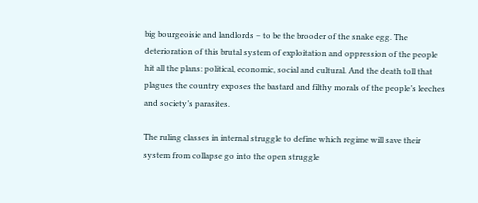big bourgeoisie and landlords – to be the brooder of the snake egg. The deterioration of this brutal system of exploitation and oppression of the people hit all the plans: political, economic, social and cultural. And the death toll that plagues the country exposes the bastard and filthy morals of the people’s leeches and society’s parasites.

The ruling classes in internal struggle to define which regime will save their system from collapse go into the open struggle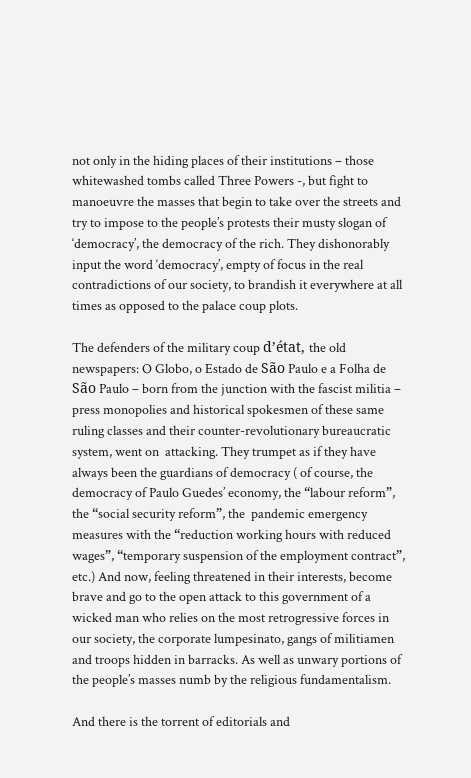not only in the hiding places of their institutions – those whitewashed tombs called Three Powers -, but fight to manoeuvre the masses that begin to take over the streets and try to impose to the people’s protests their musty slogan of ‘democracy’, the democracy of the rich. They dishonorably input the word ‘democracy’, empty of focus in the real contradictions of our society, to brandish it everywhere at all times as opposed to the palace coup plots.

The defenders of the military coup d’état, the old newspapers: O Globo, o Estado de São Paulo e a Folha de São Paulo – born from the junction with the fascist militia – press monopolies and historical spokesmen of these same ruling classes and their counter-revolutionary bureaucratic system, went on  attacking. They trumpet as if they have always been the guardians of democracy ( of course, the democracy of Paulo Guedes’ economy, the “labour reform”, the “social security reform”, the  pandemic emergency measures with the “reduction working hours with reduced wages”, “temporary suspension of the employment contract”, etc.) And now, feeling threatened in their interests, become brave and go to the open attack to this government of a wicked man who relies on the most retrogressive forces in our society, the corporate lumpesinato, gangs of militiamen and troops hidden in barracks. As well as unwary portions of the people’s masses numb by the religious fundamentalism.

And there is the torrent of editorials and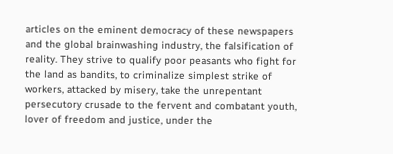articles on the eminent democracy of these newspapers and the global brainwashing industry, the falsification of reality. They strive to qualify poor peasants who fight for the land as bandits, to criminalize simplest strike of workers, attacked by misery, take the unrepentant persecutory crusade to the fervent and combatant youth, lover of freedom and justice, under the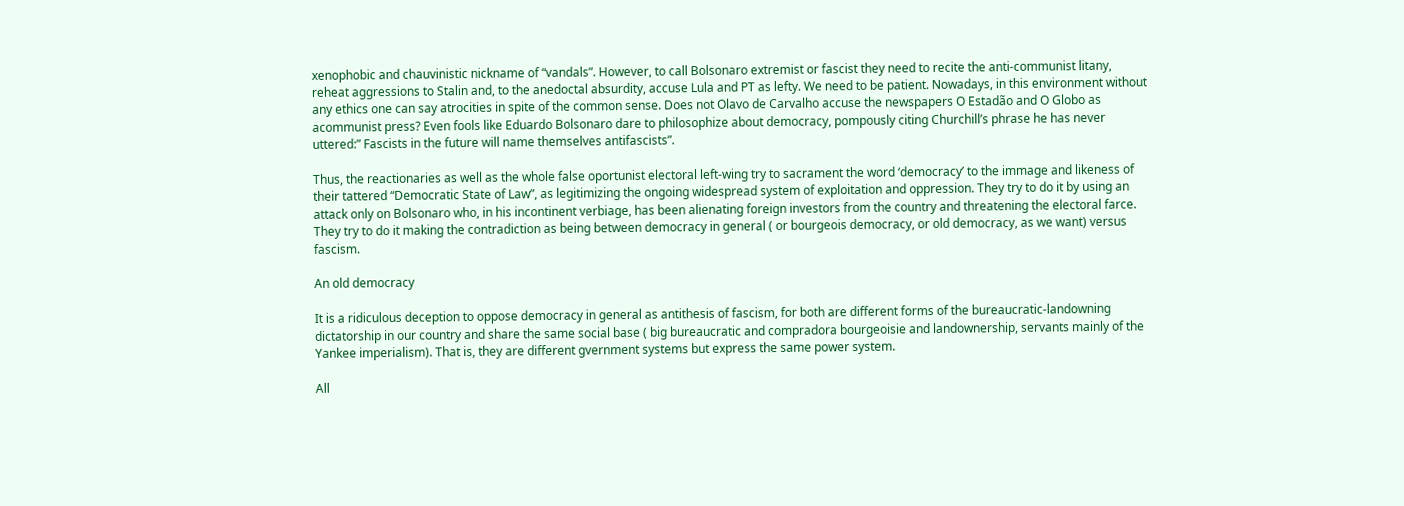xenophobic and chauvinistic nickname of “vandals”. However, to call Bolsonaro extremist or fascist they need to recite the anti-communist litany, reheat aggressions to Stalin and, to the anedoctal absurdity, accuse Lula and PT as lefty. We need to be patient. Nowadays, in this environment without any ethics one can say atrocities in spite of the common sense. Does not Olavo de Carvalho accuse the newspapers O Estadão and O Globo as acommunist press? Even fools like Eduardo Bolsonaro dare to philosophize about democracy, pompously citing Churchill’s phrase he has never uttered:” Fascists in the future will name themselves antifascists”.

Thus, the reactionaries as well as the whole false oportunist electoral left-wing try to sacrament the word ‘democracy’ to the immage and likeness of their tattered “Democratic State of Law”, as legitimizing the ongoing widespread system of exploitation and oppression. They try to do it by using an attack only on Bolsonaro who, in his incontinent verbiage, has been alienating foreign investors from the country and threatening the electoral farce. They try to do it making the contradiction as being between democracy in general ( or bourgeois democracy, or old democracy, as we want) versus fascism.

An old democracy

It is a ridiculous deception to oppose democracy in general as antithesis of fascism, for both are different forms of the bureaucratic-landowning dictatorship in our country and share the same social base ( big bureaucratic and compradora bourgeoisie and landownership, servants mainly of the Yankee imperialism). That is, they are different gvernment systems but express the same power system.

All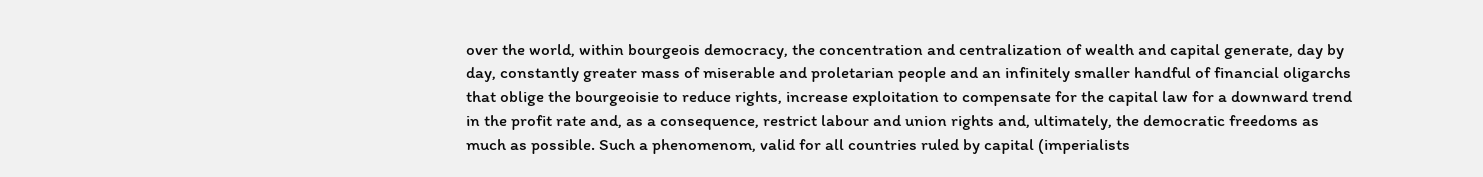over the world, within bourgeois democracy, the concentration and centralization of wealth and capital generate, day by day, constantly greater mass of miserable and proletarian people and an infinitely smaller handful of financial oligarchs that oblige the bourgeoisie to reduce rights, increase exploitation to compensate for the capital law for a downward trend in the profit rate and, as a consequence, restrict labour and union rights and, ultimately, the democratic freedoms as much as possible. Such a phenomenom, valid for all countries ruled by capital (imperialists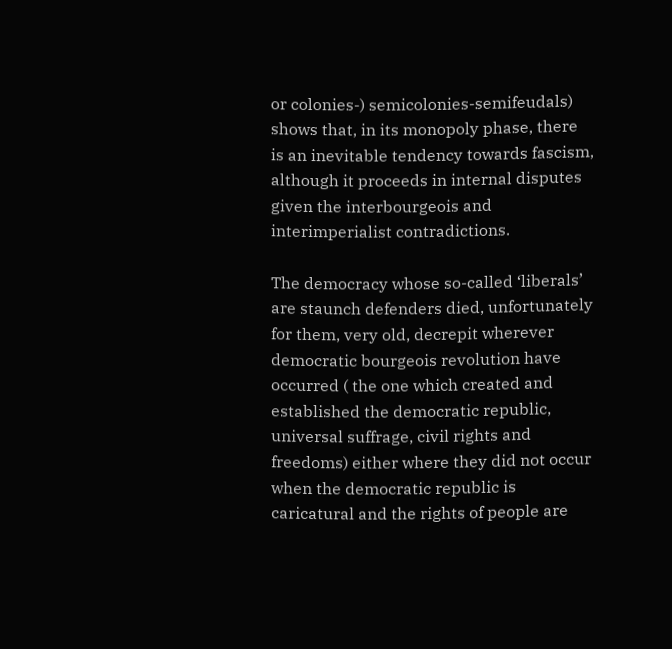or colonies-) semicolonies-semifeudals) shows that, in its monopoly phase, there is an inevitable tendency towards fascism, although it proceeds in internal disputes given the interbourgeois and interimperialist contradictions.

The democracy whose so-called ‘liberals’ are staunch defenders died, unfortunately for them, very old, decrepit wherever democratic bourgeois revolution have occurred ( the one which created and established the democratic republic, universal suffrage, civil rights and freedoms) either where they did not occur when the democratic republic is caricatural and the rights of people are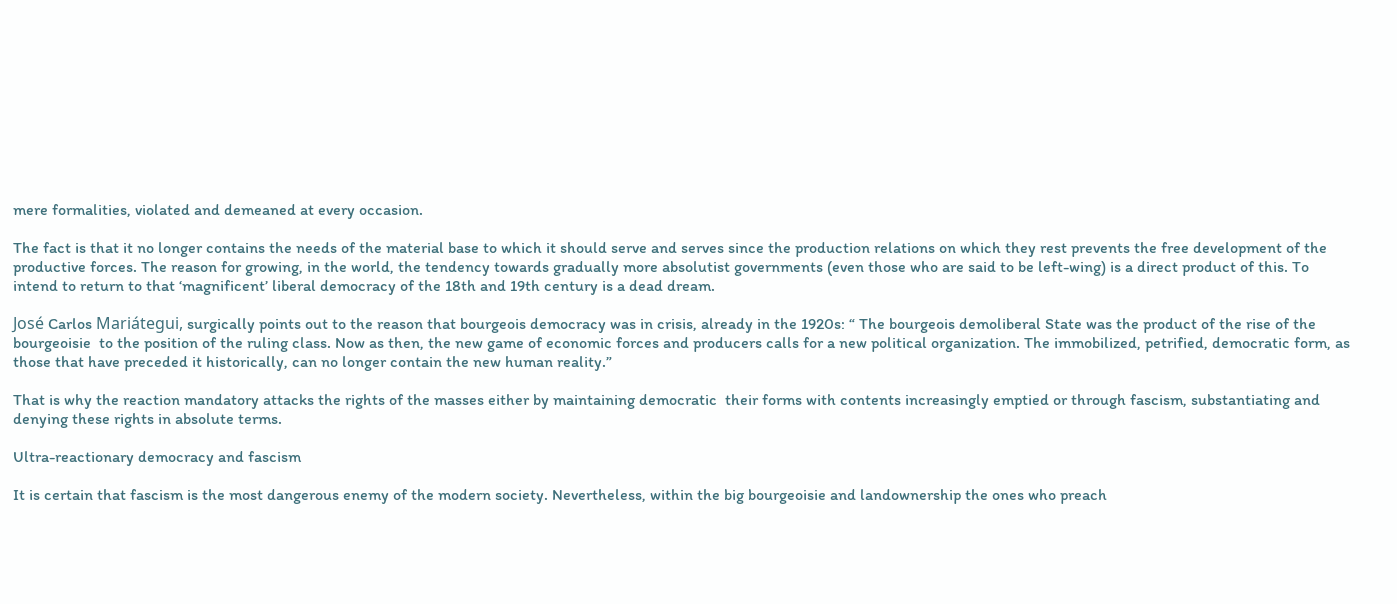mere formalities, violated and demeaned at every occasion.

The fact is that it no longer contains the needs of the material base to which it should serve and serves since the production relations on which they rest prevents the free development of the productive forces. The reason for growing, in the world, the tendency towards gradually more absolutist governments (even those who are said to be left-wing) is a direct product of this. To intend to return to that ‘magnificent’ liberal democracy of the 18th and 19th century is a dead dream.

José Carlos Mariátegui, surgically points out to the reason that bourgeois democracy was in crisis, already in the 1920s: “ The bourgeois demoliberal State was the product of the rise of the bourgeoisie  to the position of the ruling class. Now as then, the new game of economic forces and producers calls for a new political organization. The immobilized, petrified, democratic form, as those that have preceded it historically, can no longer contain the new human reality.”

That is why the reaction mandatory attacks the rights of the masses either by maintaining democratic  their forms with contents increasingly emptied or through fascism, substantiating and denying these rights in absolute terms.

Ultra-reactionary democracy and fascism

It is certain that fascism is the most dangerous enemy of the modern society. Nevertheless, within the big bourgeoisie and landownership the ones who preach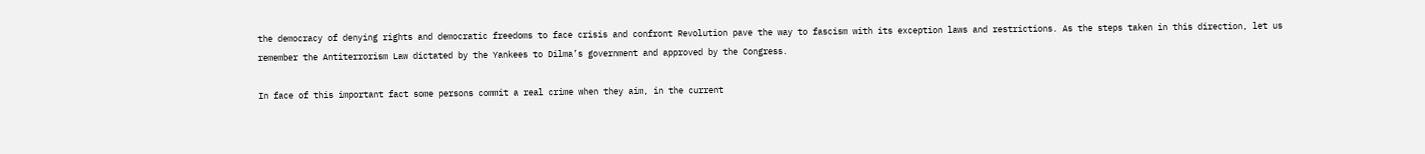the democracy of denying rights and democratic freedoms to face crisis and confront Revolution pave the way to fascism with its exception laws and restrictions. As the steps taken in this direction, let us remember the Antiterrorism Law dictated by the Yankees to Dilma’s government and approved by the Congress.

In face of this important fact some persons commit a real crime when they aim, in the current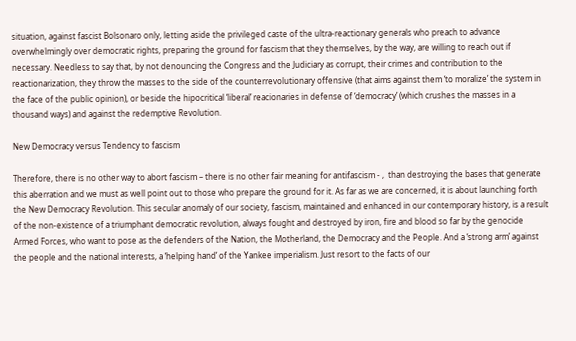situation, against fascist Bolsonaro only, letting aside the privileged caste of the ultra-reactionary generals who preach to advance overwhelmingly over democratic rights, preparing the ground for fascism that they themselves, by the way, are willing to reach out if necessary. Needless to say that, by not denouncing the Congress and the Judiciary as corrupt, their crimes and contribution to the reactionarization, they throw the masses to the side of the counterrevolutionary offensive (that aims against them ‘to moralize’ the system in the face of the public opinion), or beside the hipocritical ‘liberal’ reacionaries in defense of ‘democracy’ (which crushes the masses in a thousand ways) and against the redemptive Revolution.

New Democracy versus Tendency to fascism

Therefore, there is no other way to abort fascism – there is no other fair meaning for antifascism - ,  than destroying the bases that generate this aberration and we must as well point out to those who prepare the ground for it. As far as we are concerned, it is about launching forth the New Democracy Revolution. This secular anomaly of our society, fascism, maintained and enhanced in our contemporary history, is a result of the non-existence of a triumphant democratic revolution, always fought and destroyed by iron, fire and blood so far by the genocide Armed Forces, who want to pose as the defenders of the Nation, the Motherland, the Democracy and the People. And a ‘strong arm’ against the people and the national interests, a ‘helping hand’ of the Yankee imperialism. Just resort to the facts of our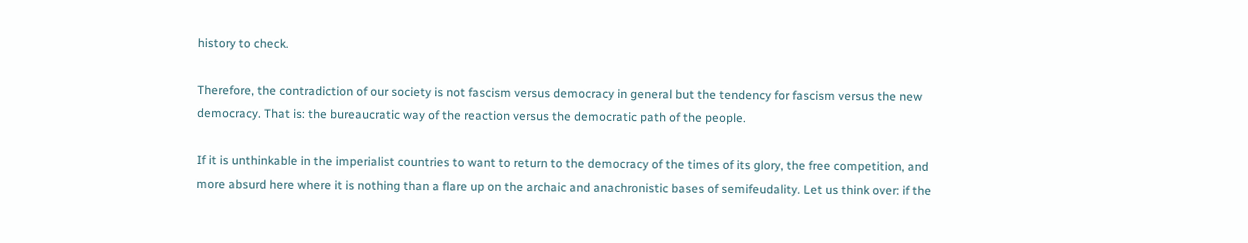history to check.

Therefore, the contradiction of our society is not fascism versus democracy in general but the tendency for fascism versus the new democracy. That is: the bureaucratic way of the reaction versus the democratic path of the people.

If it is unthinkable in the imperialist countries to want to return to the democracy of the times of its glory, the free competition, and more absurd here where it is nothing than a flare up on the archaic and anachronistic bases of semifeudality. Let us think over: if the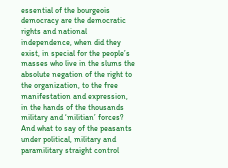essential of the bourgeois democracy are the democratic rights and national independence, when did they exist, in special for the people’s masses who live in the slums the absolute negation of the right to the organization, to the free manifestation and expression, in the hands of the thousands military and ‘militian’ forces? And what to say of the peasants under political, military and paramilitary straight control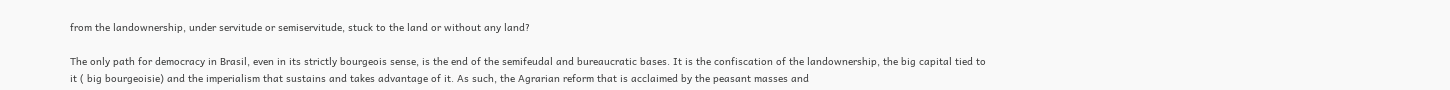from the landownership, under servitude or semiservitude, stuck to the land or without any land?

The only path for democracy in Brasil, even in its strictly bourgeois sense, is the end of the semifeudal and bureaucratic bases. It is the confiscation of the landownership, the big capital tied to it ( big bourgeoisie) and the imperialism that sustains and takes advantage of it. As such, the Agrarian reform that is acclaimed by the peasant masses and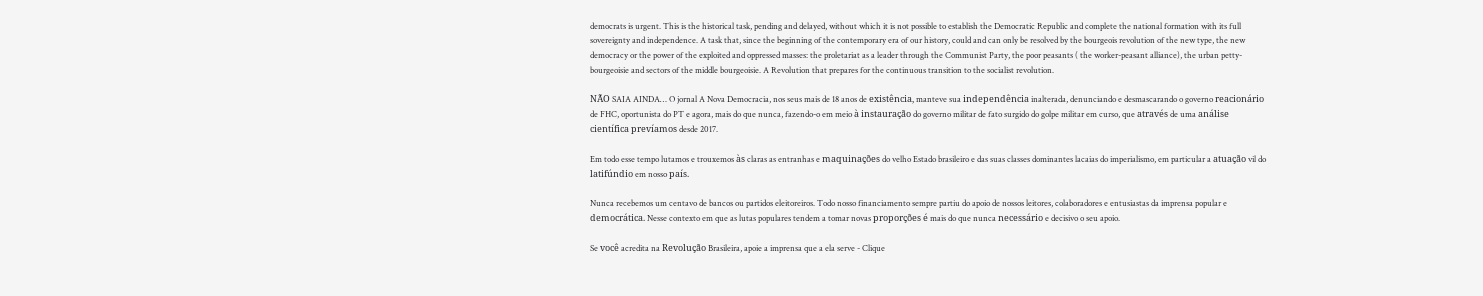democrats is urgent. This is the historical task, pending and delayed, without which it is not possible to establish the Democratic Republic and complete the national formation with its full sovereignty and independence. A task that, since the beginning of the contemporary era of our history, could and can only be resolved by the bourgeois revolution of the new type, the new democracy or the power of the exploited and oppressed masses: the proletariat as a leader through the Communist Party, the poor peasants ( the worker-peasant alliance), the urban petty-bourgeoisie and sectors of the middle bourgeoisie. A Revolution that prepares for the continuous transition to the socialist revolution.

NÃO SAIA AINDA… O jornal A Nova Democracia, nos seus mais de 18 anos de existência, manteve sua independência inalterada, denunciando e desmascarando o governo reacionário de FHC, oportunista do PT e agora, mais do que nunca, fazendo-o em meio à instauração do governo militar de fato surgido do golpe militar em curso, que através de uma análise científica prevíamos desde 2017.

Em todo esse tempo lutamos e trouxemos às claras as entranhas e maquinações do velho Estado brasileiro e das suas classes dominantes lacaias do imperialismo, em particular a atuação vil do latifúndio em nosso país.

Nunca recebemos um centavo de bancos ou partidos eleitoreiros. Todo nosso financiamento sempre partiu do apoio de nossos leitores, colaboradores e entusiastas da imprensa popular e democrática. Nesse contexto em que as lutas populares tendem a tomar novas proporções é mais do que nunca necessário e decisivo o seu apoio.

Se você acredita na Revolução Brasileira, apoie a imprensa que a ela serve - Clique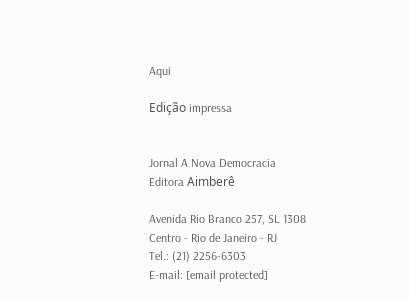Aqui

Edição impressa


Jornal A Nova Democracia
Editora Aimberê

Avenida Rio Branco 257, SL 1308
Centro - Rio de Janeiro - RJ
Tel.: (21) 2256-6303
E-mail: [email protected]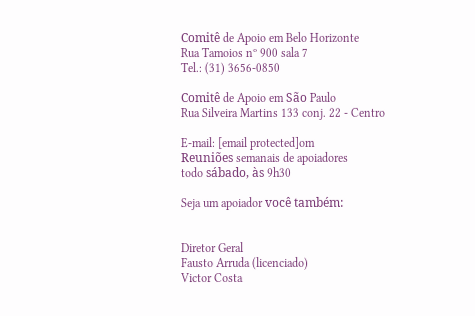Comitê de Apoio em Belo Horizonte
Rua Tamoios nº 900 sala 7
Tel.: (31) 3656-0850

Comitê de Apoio em São Paulo
Rua Silveira Martins 133 conj. 22 - Centro

E-mail: [email protected]om
Reuniões semanais de apoiadores
todo sábado, às 9h30

Seja um apoiador você também:


Diretor Geral
Fausto Arruda (licenciado)
Victor Costa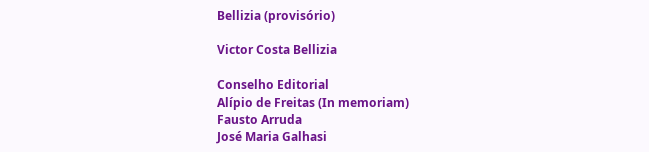Bellizia (provisório)

Victor Costa Bellizia

Conselho Editorial
Alípio de Freitas (In memoriam)
Fausto Arruda
José Maria Galhasi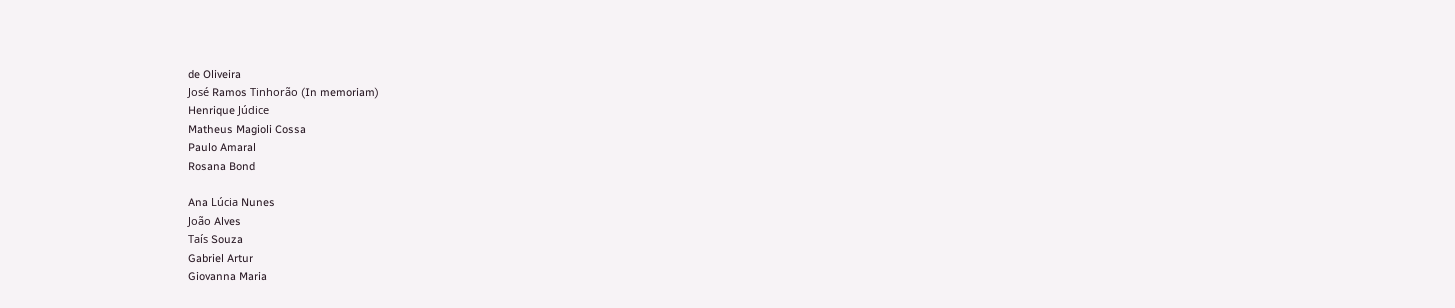de Oliveira
José Ramos Tinhorão (In memoriam)
Henrique Júdice
Matheus Magioli Cossa
Paulo Amaral
Rosana Bond

Ana Lúcia Nunes
João Alves
Taís Souza
Gabriel Artur
Giovanna Maria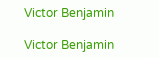Victor Benjamin

Victor Benjamin